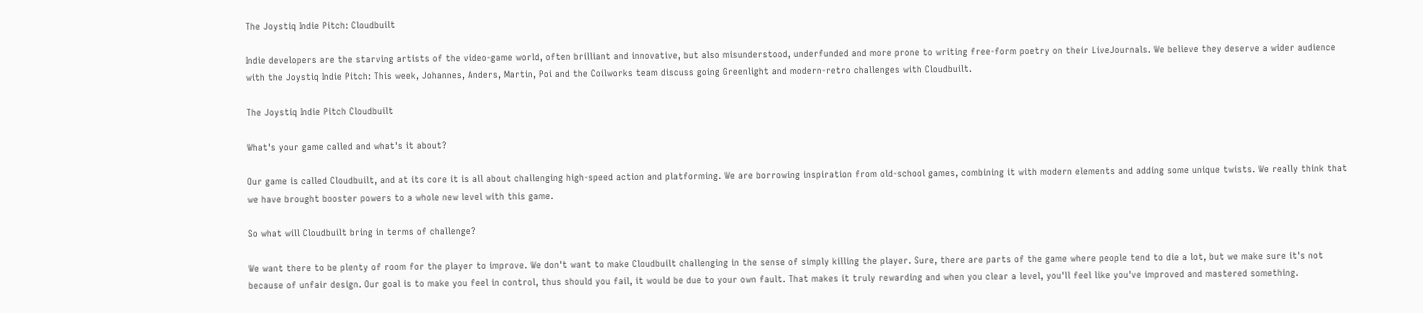The Joystiq Indie Pitch: Cloudbuilt

Indie developers are the starving artists of the video-game world, often brilliant and innovative, but also misunderstood, underfunded and more prone to writing free-form poetry on their LiveJournals. We believe they deserve a wider audience with the Joystiq Indie Pitch: This week, Johannes, Anders, Martin, Poi and the Coilworks team discuss going Greenlight and modern-retro challenges with Cloudbuilt.

The Joystiq Indie Pitch Cloudbuilt

What's your game called and what's it about?

Our game is called Cloudbuilt, and at its core it is all about challenging high-speed action and platforming. We are borrowing inspiration from old-school games, combining it with modern elements and adding some unique twists. We really think that we have brought booster powers to a whole new level with this game.

So what will Cloudbuilt bring in terms of challenge?

We want there to be plenty of room for the player to improve. We don't want to make Cloudbuilt challenging in the sense of simply killing the player. Sure, there are parts of the game where people tend to die a lot, but we make sure it's not because of unfair design. Our goal is to make you feel in control, thus should you fail, it would be due to your own fault. That makes it truly rewarding and when you clear a level, you'll feel like you've improved and mastered something.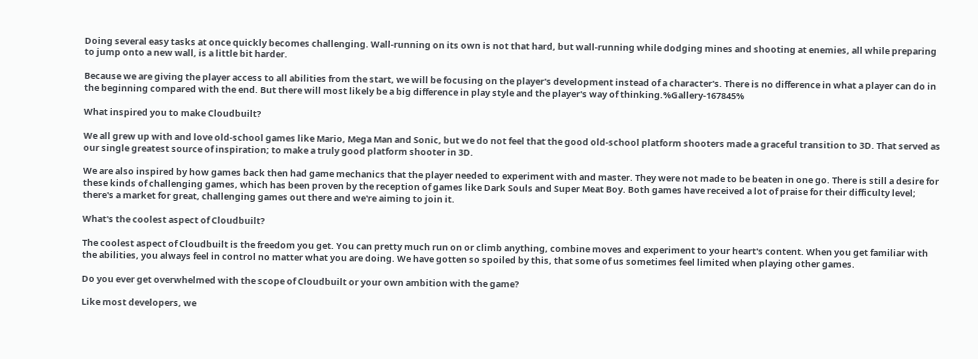Doing several easy tasks at once quickly becomes challenging. Wall-running on its own is not that hard, but wall-running while dodging mines and shooting at enemies, all while preparing to jump onto a new wall, is a little bit harder.

Because we are giving the player access to all abilities from the start, we will be focusing on the player's development instead of a character's. There is no difference in what a player can do in the beginning compared with the end. But there will most likely be a big difference in play style and the player's way of thinking.%Gallery-167845%

What inspired you to make Cloudbuilt?

We all grew up with and love old-school games like Mario, Mega Man and Sonic, but we do not feel that the good old-school platform shooters made a graceful transition to 3D. That served as our single greatest source of inspiration; to make a truly good platform shooter in 3D.

We are also inspired by how games back then had game mechanics that the player needed to experiment with and master. They were not made to be beaten in one go. There is still a desire for these kinds of challenging games, which has been proven by the reception of games like Dark Souls and Super Meat Boy. Both games have received a lot of praise for their difficulty level; there's a market for great, challenging games out there and we're aiming to join it.

What's the coolest aspect of Cloudbuilt?

The coolest aspect of Cloudbuilt is the freedom you get. You can pretty much run on or climb anything, combine moves and experiment to your heart's content. When you get familiar with the abilities, you always feel in control no matter what you are doing. We have gotten so spoiled by this, that some of us sometimes feel limited when playing other games.

Do you ever get overwhelmed with the scope of Cloudbuilt or your own ambition with the game?

Like most developers, we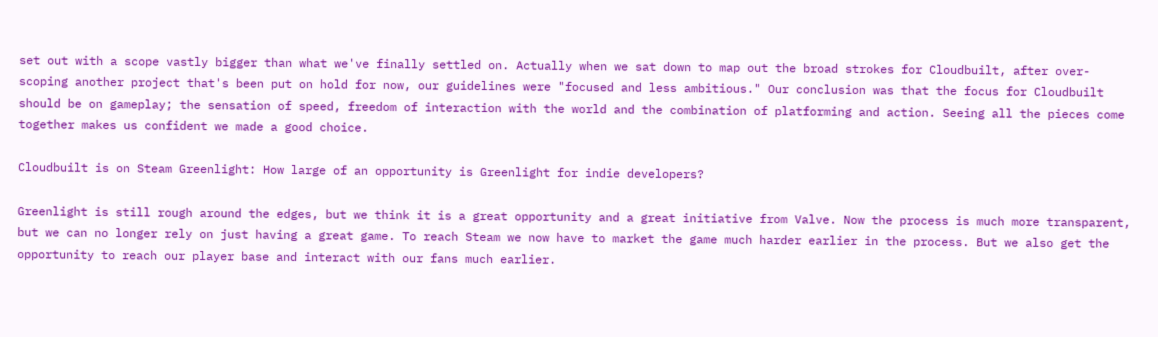set out with a scope vastly bigger than what we've finally settled on. Actually when we sat down to map out the broad strokes for Cloudbuilt, after over-scoping another project that's been put on hold for now, our guidelines were "focused and less ambitious." Our conclusion was that the focus for Cloudbuilt should be on gameplay; the sensation of speed, freedom of interaction with the world and the combination of platforming and action. Seeing all the pieces come together makes us confident we made a good choice.

Cloudbuilt is on Steam Greenlight: How large of an opportunity is Greenlight for indie developers?

Greenlight is still rough around the edges, but we think it is a great opportunity and a great initiative from Valve. Now the process is much more transparent, but we can no longer rely on just having a great game. To reach Steam we now have to market the game much harder earlier in the process. But we also get the opportunity to reach our player base and interact with our fans much earlier.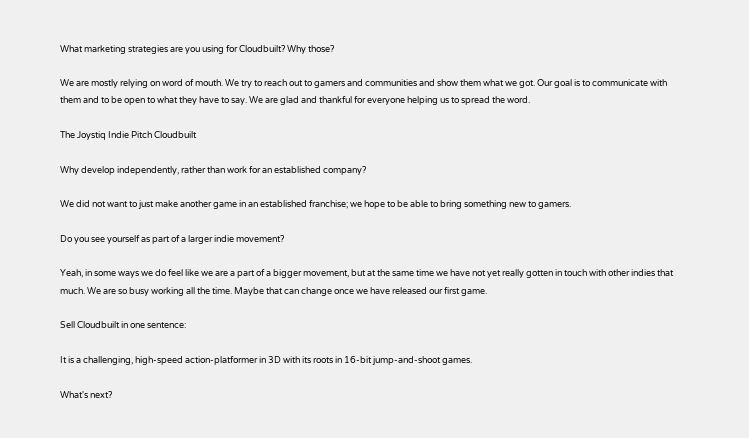What marketing strategies are you using for Cloudbuilt? Why those?

We are mostly relying on word of mouth. We try to reach out to gamers and communities and show them what we got. Our goal is to communicate with them and to be open to what they have to say. We are glad and thankful for everyone helping us to spread the word.

The Joystiq Indie Pitch Cloudbuilt

Why develop independently, rather than work for an established company?

We did not want to just make another game in an established franchise; we hope to be able to bring something new to gamers.

Do you see yourself as part of a larger indie movement?

Yeah, in some ways we do feel like we are a part of a bigger movement, but at the same time we have not yet really gotten in touch with other indies that much. We are so busy working all the time. Maybe that can change once we have released our first game.

Sell Cloudbuilt in one sentence:

It is a challenging, high-speed action-platformer in 3D with its roots in 16-bit jump-and-shoot games.

What's next?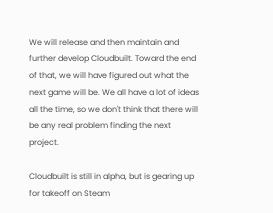We will release and then maintain and further develop Cloudbuilt. Toward the end of that, we will have figured out what the next game will be. We all have a lot of ideas all the time, so we don't think that there will be any real problem finding the next project.

Cloudbuilt is still in alpha, but is gearing up for takeoff on Steam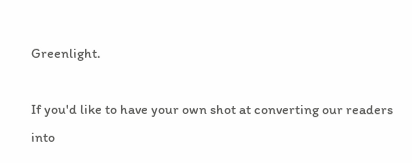Greenlight.

If you'd like to have your own shot at converting our readers into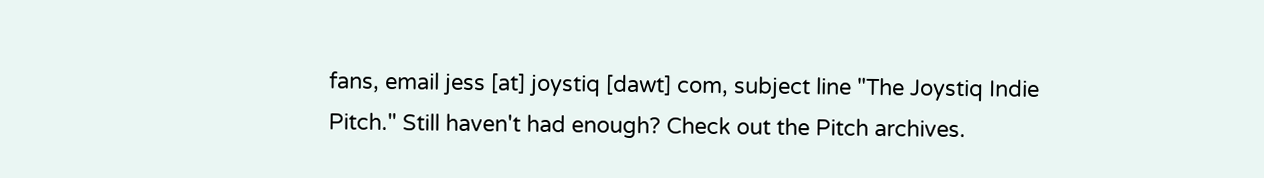fans, email jess [at] joystiq [dawt] com, subject line "The Joystiq Indie Pitch." Still haven't had enough? Check out the Pitch archives.